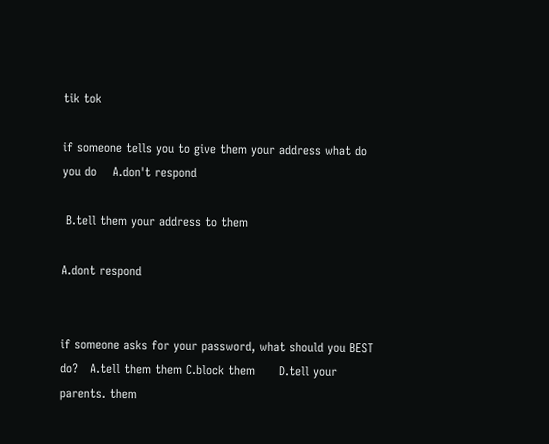tik tok

if someone tells you to give them your address what do you do    A.don't respond

 B.tell them your address to them

A.dont respond


if someone asks for your password, what should you BEST do?   A.tell them them C.block them      D.tell your parents. them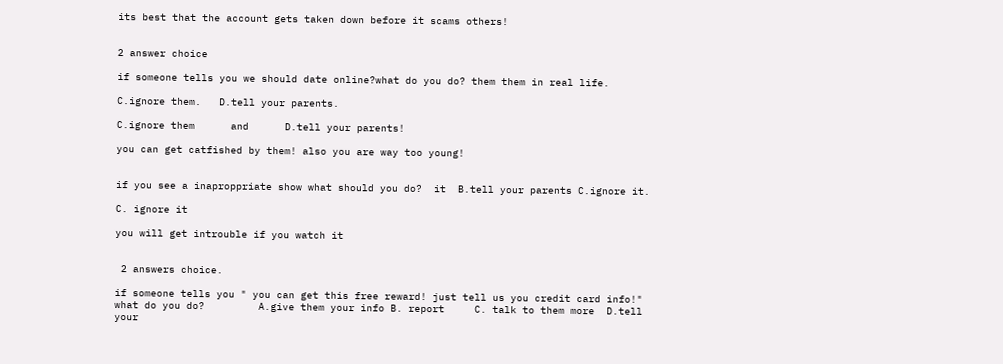its best that the account gets taken down before it scams others!


2 answer choice

if someone tells you we should date online?what do you do? them them in real life.

C.ignore them.   D.tell your parents.

C.ignore them      and      D.tell your parents!

you can get catfished by them! also you are way too young!


if you see a inaproppriate show what should you do?  it  B.tell your parents C.ignore it.

C. ignore it

you will get introuble if you watch it


 2 answers choice.

if someone tells you " you can get this free reward! just tell us you credit card info!" what do you do?         A.give them your info B. report     C. talk to them more  D.tell your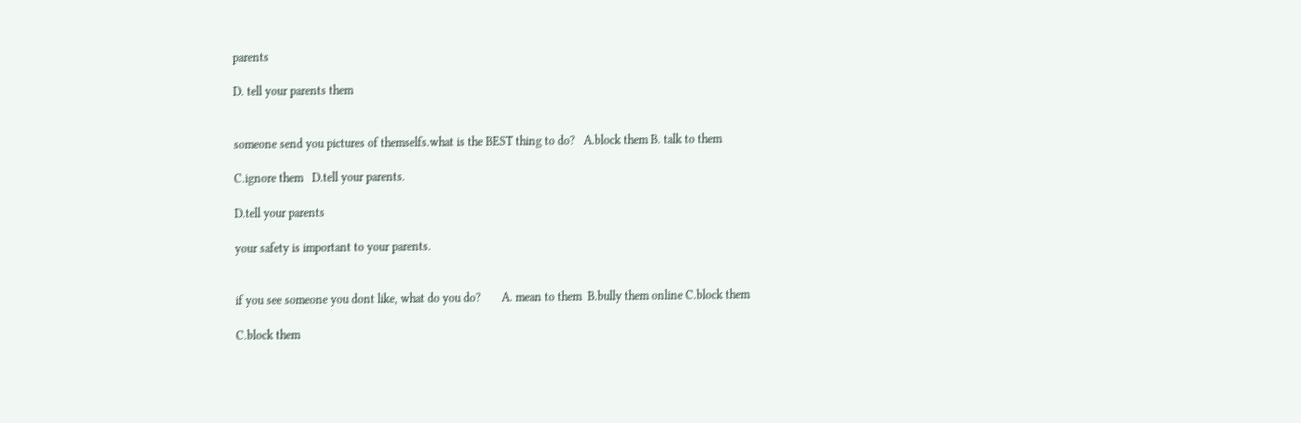parents

D. tell your parents them


someone send you pictures of themselfs.what is the BEST thing to do?   A.block them B. talk to them

C.ignore them   D.tell your parents.

D.tell your parents

your safety is important to your parents.


if you see someone you dont like, what do you do?       A. mean to them  B.bully them online C.block them

C.block them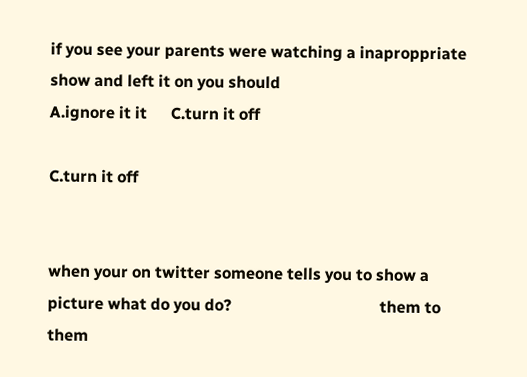if you see your parents were watching a inaproppriate show and left it on you should                                          A.ignore it it      C.turn it off

C.turn it off


when your on twitter someone tells you to show a picture what do you do?                                     them to them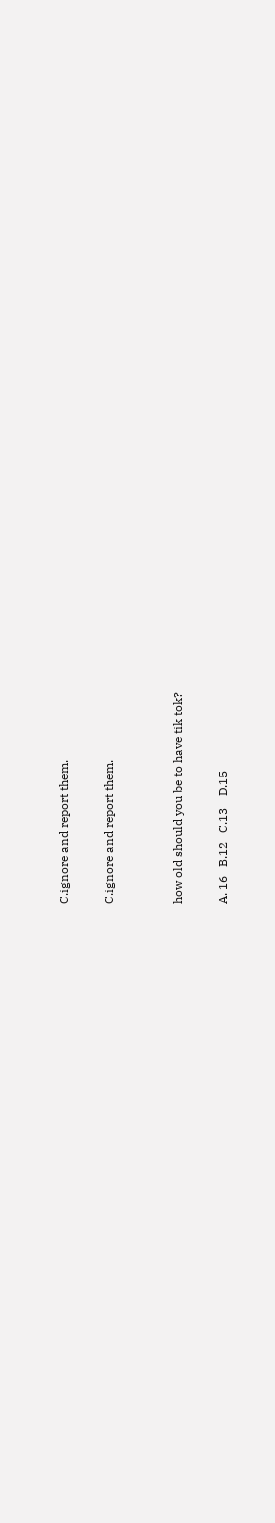C.ignore and report them.

C.ignore and report them.


how old should you be to have tik tok?

A. 16   B.12   C.13    D.15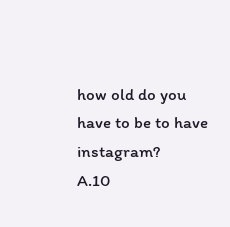how old do you have to be to have instagram?               A.10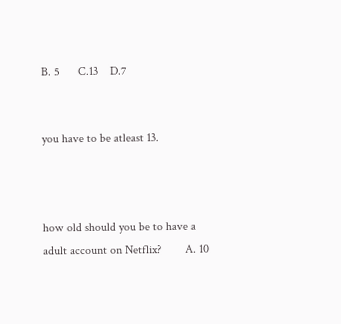B. 5      C.13    D.7


you have to be atleast 13.



how old should you be to have a adult account on Netflix?        A. 10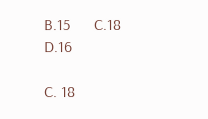B.15      C.18       D.16

C. 18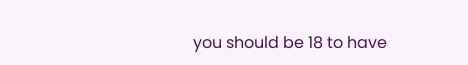you should be 18 to have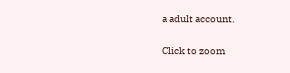a adult account.

Click to zoom